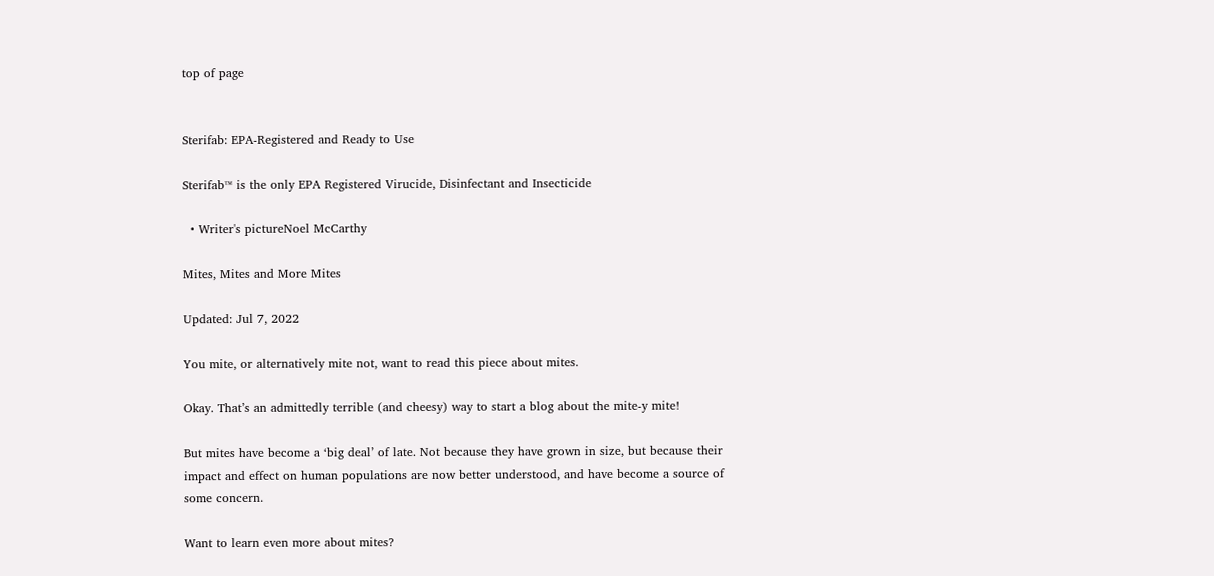top of page


Sterifab: EPA-Registered and Ready to Use

Sterifab™ is the only EPA Registered Virucide, Disinfectant and Insecticide

  • Writer's pictureNoel McCarthy

Mites, Mites and More Mites

Updated: Jul 7, 2022

You mite, or alternatively mite not, want to read this piece about mites.

Okay. That’s an admittedly terrible (and cheesy) way to start a blog about the mite-y mite!

But mites have become a ‘big deal’ of late. Not because they have grown in size, but because their impact and effect on human populations are now better understood, and have become a source of some concern.

Want to learn even more about mites?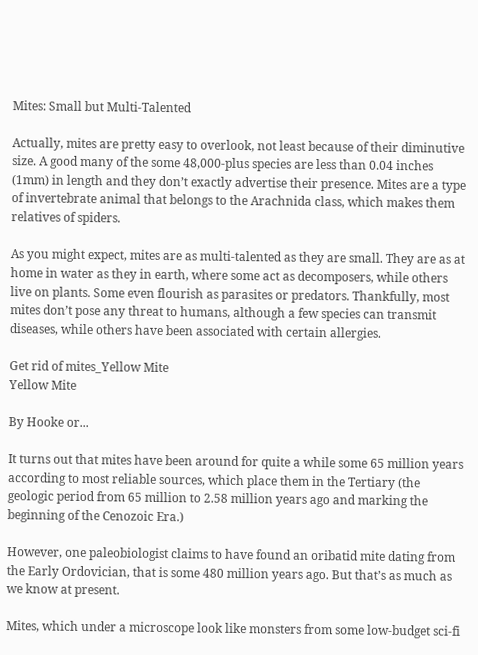Mites: Small but Multi-Talented

Actually, mites are pretty easy to overlook, not least because of their diminutive size. A good many of the some 48,000-plus species are less than 0.04 inches (1mm) in length and they don’t exactly advertise their presence. Mites are a type of invertebrate animal that belongs to the Arachnida class, which makes them relatives of spiders.

As you might expect, mites are as multi-talented as they are small. They are as at home in water as they in earth, where some act as decomposers, while others live on plants. Some even flourish as parasites or predators. Thankfully, most mites don’t pose any threat to humans, although a few species can transmit diseases, while others have been associated with certain allergies.

Get rid of mites_Yellow Mite
Yellow Mite

By Hooke or...

It turns out that mites have been around for quite a while some 65 million years according to most reliable sources, which place them in the Tertiary (the geologic period from 65 million to 2.58 million years ago and marking the beginning of the Cenozoic Era.)

However, one paleobiologist claims to have found an oribatid mite dating from the Early Ordovician, that is some 480 million years ago. But that’s as much as we know at present.

Mites, which under a microscope look like monsters from some low-budget sci-fi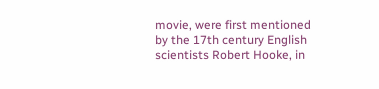movie, were first mentioned by the 17th century English scientists Robert Hooke, in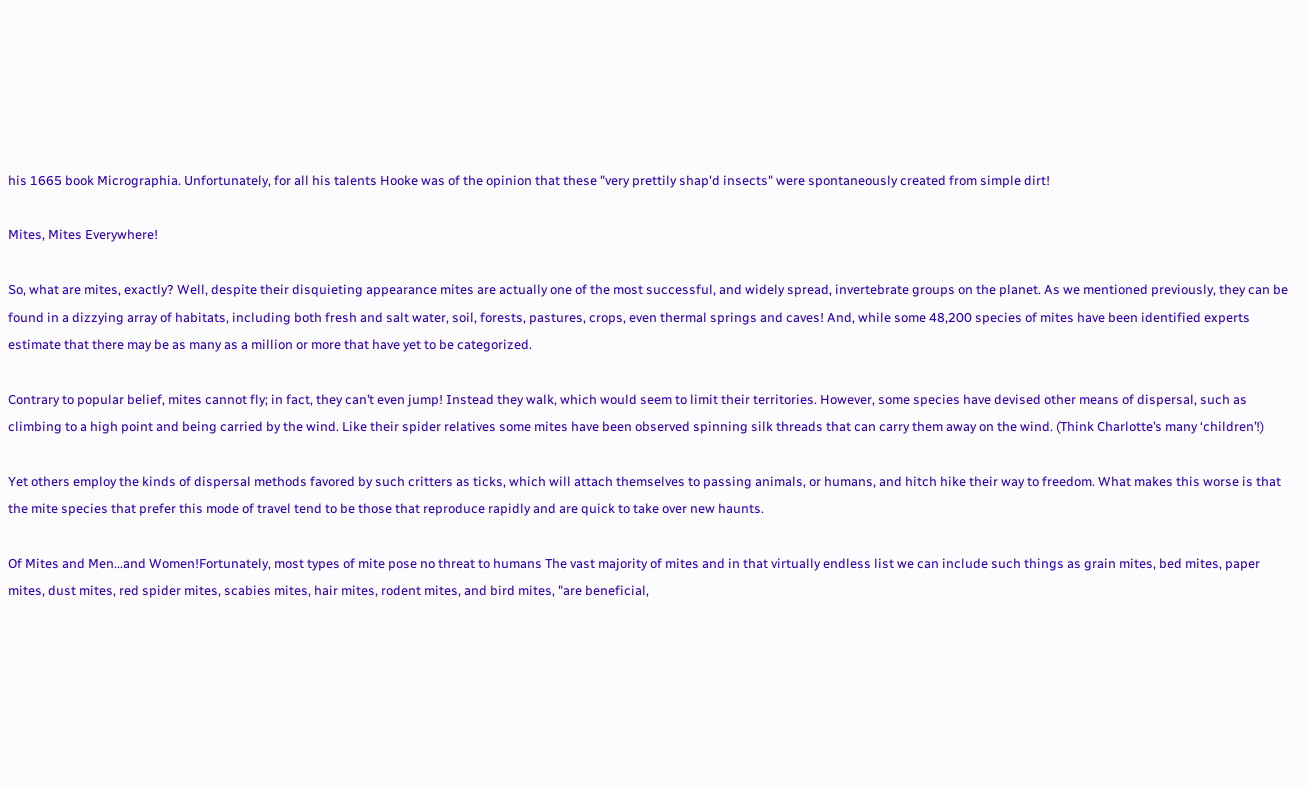his 1665 book Micrographia. Unfortunately, for all his talents Hooke was of the opinion that these "very prettily shap'd insects" were spontaneously created from simple dirt!

Mites, Mites Everywhere!

So, what are mites, exactly? Well, despite their disquieting appearance mites are actually one of the most successful, and widely spread, invertebrate groups on the planet. As we mentioned previously, they can be found in a dizzying array of habitats, including both fresh and salt water, soil, forests, pastures, crops, even thermal springs and caves! And, while some 48,200 species of mites have been identified experts estimate that there may be as many as a million or more that have yet to be categorized.

Contrary to popular belief, mites cannot fly; in fact, they can’t even jump! Instead they walk, which would seem to limit their territories. However, some species have devised other means of dispersal, such as climbing to a high point and being carried by the wind. Like their spider relatives some mites have been observed spinning silk threads that can carry them away on the wind. (Think Charlotte’s many ‘children’!)

Yet others employ the kinds of dispersal methods favored by such critters as ticks, which will attach themselves to passing animals, or humans, and hitch hike their way to freedom. What makes this worse is that the mite species that prefer this mode of travel tend to be those that reproduce rapidly and are quick to take over new haunts.

Of Mites and Men...and Women!Fortunately, most types of mite pose no threat to humans The vast majority of mites and in that virtually endless list we can include such things as grain mites, bed mites, paper mites, dust mites, red spider mites, scabies mites, hair mites, rodent mites, and bird mites, "are beneficial,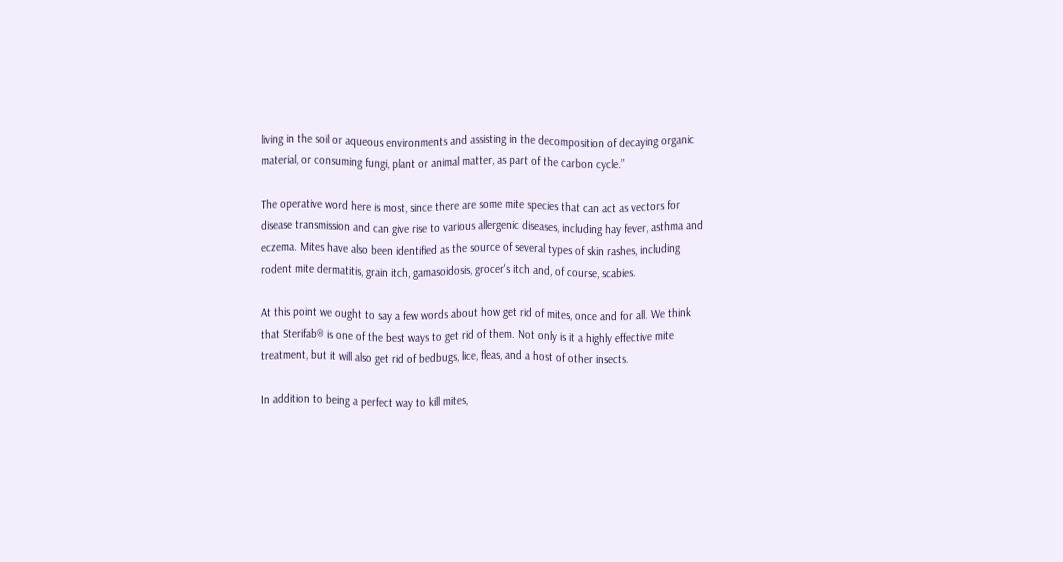living in the soil or aqueous environments and assisting in the decomposition of decaying organic material, or consuming fungi, plant or animal matter, as part of the carbon cycle.”

The operative word here is most, since there are some mite species that can act as vectors for disease transmission and can give rise to various allergenic diseases, including hay fever, asthma and eczema. Mites have also been identified as the source of several types of skin rashes, including rodent mite dermatitis, grain itch, gamasoidosis, grocer's itch and, of course, scabies.

At this point we ought to say a few words about how get rid of mites, once and for all. We think that Sterifab® is one of the best ways to get rid of them. Not only is it a highly effective mite treatment, but it will also get rid of bedbugs, lice, fleas, and a host of other insects.

In addition to being a perfect way to kill mites,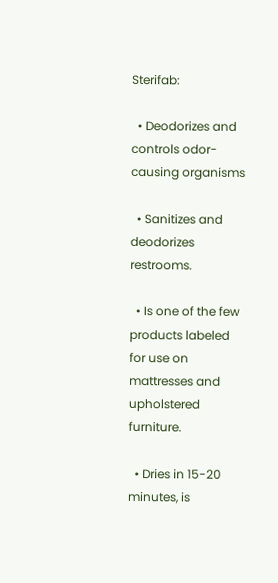Sterifab:

  • Deodorizes and controls odor-causing organisms

  • Sanitizes and deodorizes restrooms.

  • Is one of the few products labeled for use on mattresses and upholstered furniture.

  • Dries in 15-20 minutes, is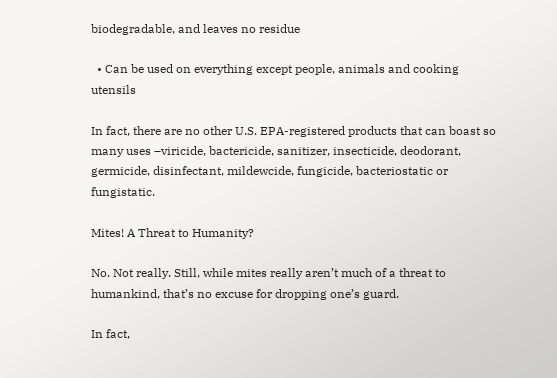biodegradable, and leaves no residue

  • Can be used on everything except people, animals and cooking utensils

In fact, there are no other U.S. EPA-registered products that can boast so many uses –viricide, bactericide, sanitizer, insecticide, deodorant, germicide, disinfectant, mildewcide, fungicide, bacteriostatic or fungistatic.

Mites! A Threat to Humanity?

No. Not really. Still, while mites really aren’t much of a threat to humankind, that’s no excuse for dropping one’s guard.

In fact,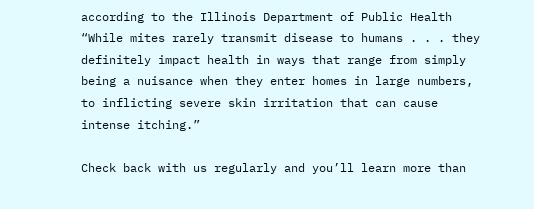according to the Illinois Department of Public Health “While mites rarely transmit disease to humans . . . they definitely impact health in ways that range from simply being a nuisance when they enter homes in large numbers, to inflicting severe skin irritation that can cause intense itching.”

Check back with us regularly and you’ll learn more than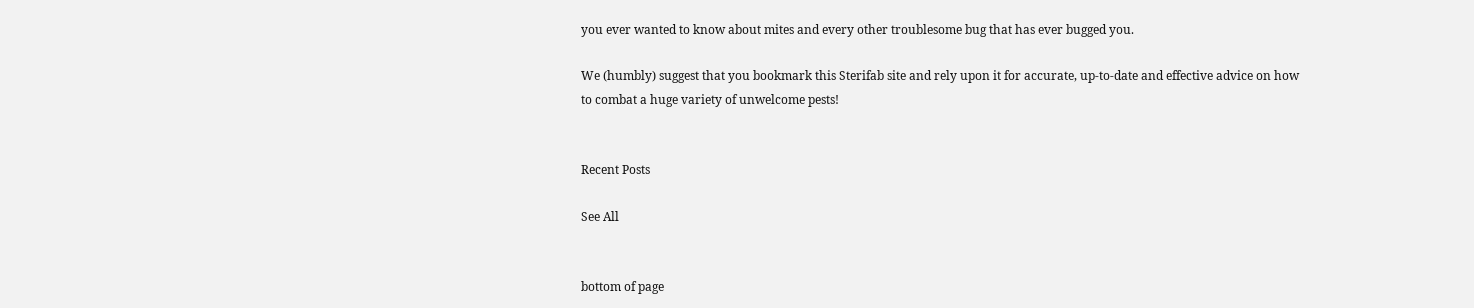you ever wanted to know about mites and every other troublesome bug that has ever bugged you.

We (humbly) suggest that you bookmark this Sterifab site and rely upon it for accurate, up-to-date and effective advice on how to combat a huge variety of unwelcome pests!


Recent Posts

See All


bottom of page